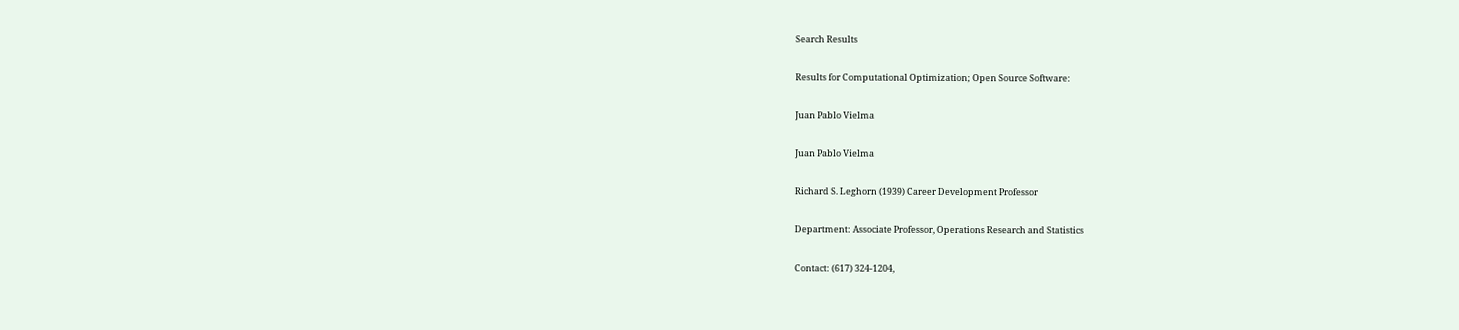Search Results

Results for Computational Optimization; Open Source Software:

Juan Pablo Vielma

Juan Pablo Vielma

Richard S. Leghorn (1939) Career Development Professor

Department: Associate Professor, Operations Research and Statistics

Contact: (617) 324-1204,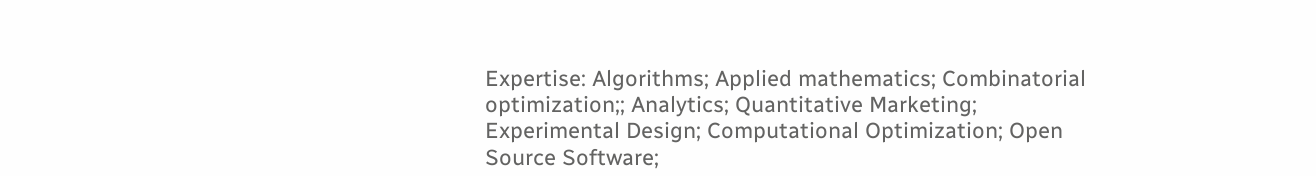Expertise: Algorithms; Applied mathematics; Combinatorial optimization;; Analytics; Quantitative Marketing; Experimental Design; Computational Optimization; Open Source Software;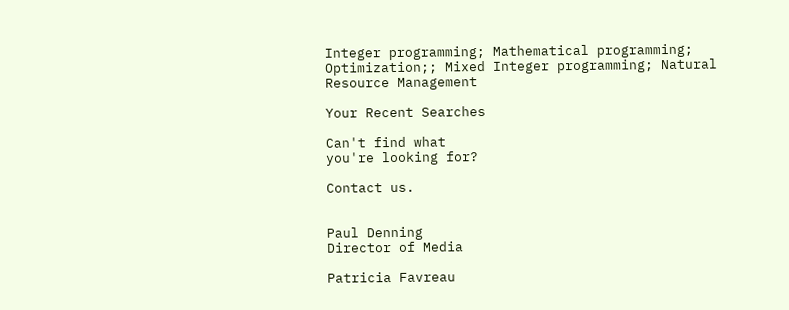Integer programming; Mathematical programming; Optimization;; Mixed Integer programming; Natural Resource Management

Your Recent Searches

Can't find what
you're looking for?

Contact us.


Paul Denning
Director of Media

Patricia Favreau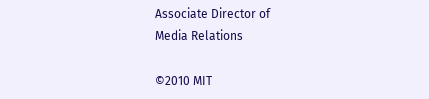Associate Director of
Media Relations

©2010 MIT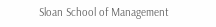Sloan School of Management